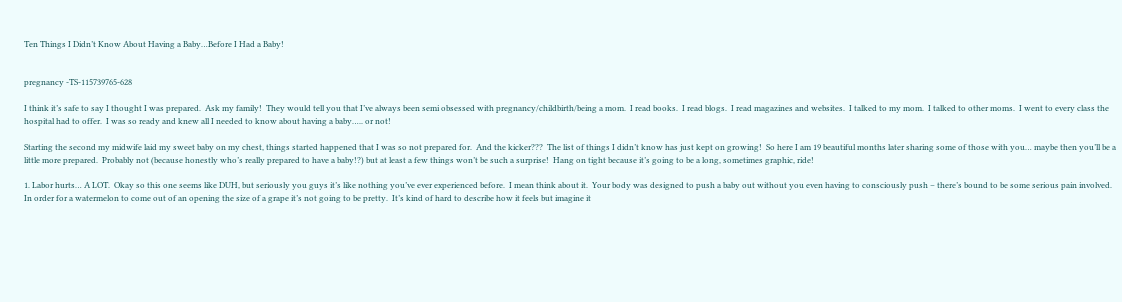Ten Things I Didn’t Know About Having a Baby…Before I Had a Baby!


pregnancy -TS-115739765-628

I think it’s safe to say I thought I was prepared.  Ask my family!  They would tell you that I’ve always been semi obsessed with pregnancy/childbirth/being a mom.  I read books.  I read blogs.  I read magazines and websites.  I talked to my mom.  I talked to other moms.  I went to every class the hospital had to offer.  I was so ready and knew all I needed to know about having a baby….. or not!

Starting the second my midwife laid my sweet baby on my chest, things started happened that I was so not prepared for.  And the kicker???  The list of things I didn’t know has just kept on growing!  So here I am 19 beautiful months later sharing some of those with you… maybe then you’ll be a little more prepared.  Probably not (because honestly who’s really prepared to have a baby!?) but at least a few things won’t be such a surprise!  Hang on tight because it’s going to be a long, sometimes graphic, ride!

1. Labor hurts… A LOT.  Okay so this one seems like DUH, but seriously you guys it’s like nothing you’ve ever experienced before.  I mean think about it.  Your body was designed to push a baby out without you even having to consciously push – there’s bound to be some serious pain involved.  In order for a watermelon to come out of an opening the size of a grape it’s not going to be pretty.  It’s kind of hard to describe how it feels but imagine it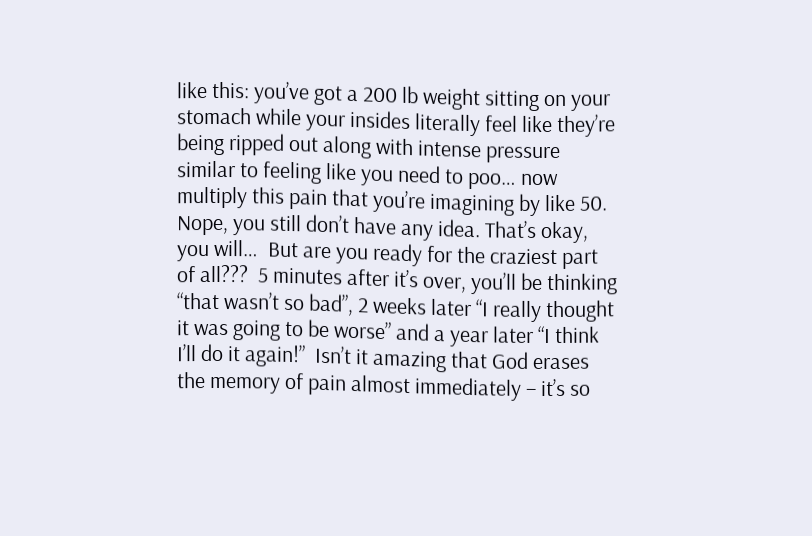like this: you’ve got a 200 lb weight sitting on your stomach while your insides literally feel like they’re being ripped out along with intense pressure similar to feeling like you need to poo… now multiply this pain that you’re imagining by like 50.  Nope, you still don’t have any idea. That’s okay, you will…  But are you ready for the craziest part of all???  5 minutes after it’s over, you’ll be thinking “that wasn’t so bad”, 2 weeks later “I really thought it was going to be worse” and a year later “I think I’ll do it again!”  Isn’t it amazing that God erases the memory of pain almost immediately – it’s so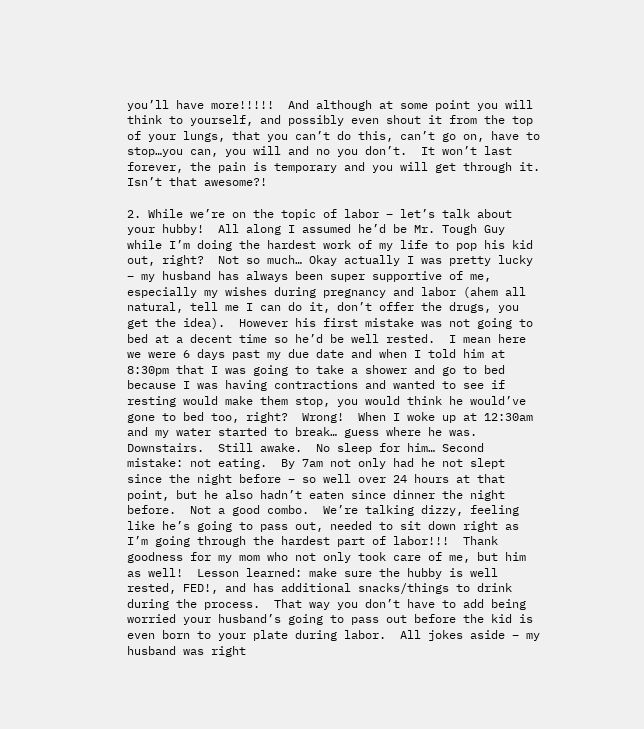you’ll have more!!!!!  And although at some point you will think to yourself, and possibly even shout it from the top of your lungs, that you can’t do this, can’t go on, have to stop…you can, you will and no you don’t.  It won’t last forever, the pain is temporary and you will get through it.  Isn’t that awesome?!

2. While we’re on the topic of labor – let’s talk about your hubby!  All along I assumed he’d be Mr. Tough Guy while I’m doing the hardest work of my life to pop his kid out, right?  Not so much… Okay actually I was pretty lucky – my husband has always been super supportive of me, especially my wishes during pregnancy and labor (ahem all natural, tell me I can do it, don’t offer the drugs, you get the idea).  However his first mistake was not going to bed at a decent time so he’d be well rested.  I mean here we were 6 days past my due date and when I told him at 8:30pm that I was going to take a shower and go to bed because I was having contractions and wanted to see if resting would make them stop, you would think he would’ve gone to bed too, right?  Wrong!  When I woke up at 12:30am and my water started to break… guess where he was.  Downstairs.  Still awake.  No sleep for him… Second mistake: not eating.  By 7am not only had he not slept since the night before – so well over 24 hours at that point, but he also hadn’t eaten since dinner the night before.  Not a good combo.  We’re talking dizzy, feeling like he’s going to pass out, needed to sit down right as I’m going through the hardest part of labor!!!  Thank goodness for my mom who not only took care of me, but him as well!  Lesson learned: make sure the hubby is well rested, FED!, and has additional snacks/things to drink during the process.  That way you don’t have to add being worried your husband’s going to pass out before the kid is even born to your plate during labor.  All jokes aside – my husband was right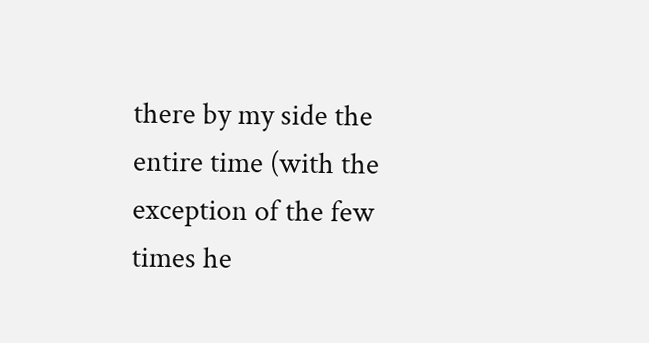there by my side the entire time (with the exception of the few times he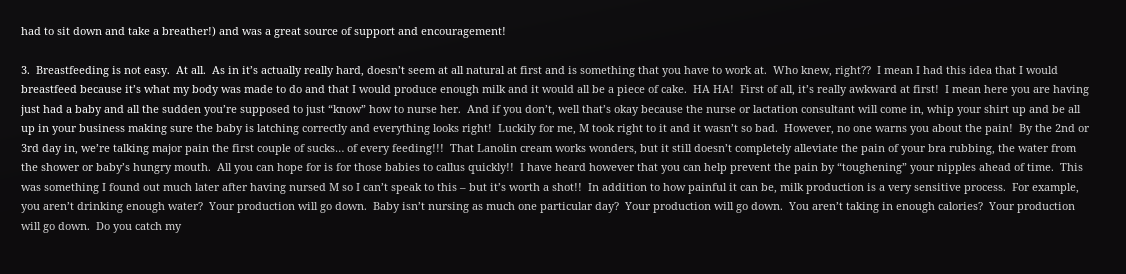had to sit down and take a breather!) and was a great source of support and encouragement!

3.  Breastfeeding is not easy.  At all.  As in it’s actually really hard, doesn’t seem at all natural at first and is something that you have to work at.  Who knew, right??  I mean I had this idea that I would breastfeed because it’s what my body was made to do and that I would produce enough milk and it would all be a piece of cake.  HA HA!  First of all, it’s really awkward at first!  I mean here you are having just had a baby and all the sudden you’re supposed to just “know” how to nurse her.  And if you don’t, well that’s okay because the nurse or lactation consultant will come in, whip your shirt up and be all up in your business making sure the baby is latching correctly and everything looks right!  Luckily for me, M took right to it and it wasn’t so bad.  However, no one warns you about the pain!  By the 2nd or 3rd day in, we’re talking major pain the first couple of sucks… of every feeding!!!  That Lanolin cream works wonders, but it still doesn’t completely alleviate the pain of your bra rubbing, the water from the shower or baby’s hungry mouth.  All you can hope for is for those babies to callus quickly!!  I have heard however that you can help prevent the pain by “toughening” your nipples ahead of time.  This was something I found out much later after having nursed M so I can’t speak to this – but it’s worth a shot!!  In addition to how painful it can be, milk production is a very sensitive process.  For example, you aren’t drinking enough water?  Your production will go down.  Baby isn’t nursing as much one particular day?  Your production will go down.  You aren’t taking in enough calories?  Your production will go down.  Do you catch my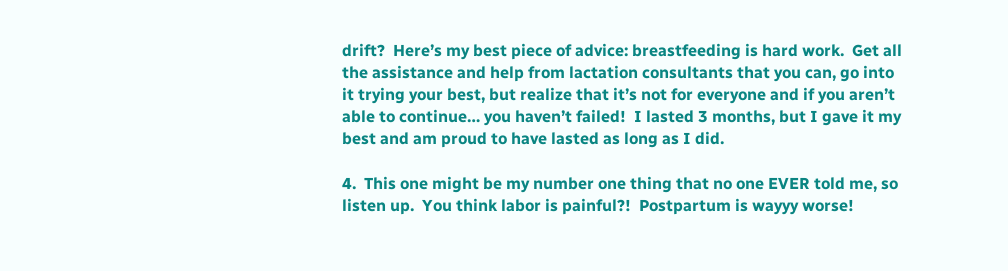drift?  Here’s my best piece of advice: breastfeeding is hard work.  Get all the assistance and help from lactation consultants that you can, go into it trying your best, but realize that it’s not for everyone and if you aren’t able to continue… you haven’t failed!  I lasted 3 months, but I gave it my best and am proud to have lasted as long as I did.

4.  This one might be my number one thing that no one EVER told me, so listen up.  You think labor is painful?!  Postpartum is wayyy worse!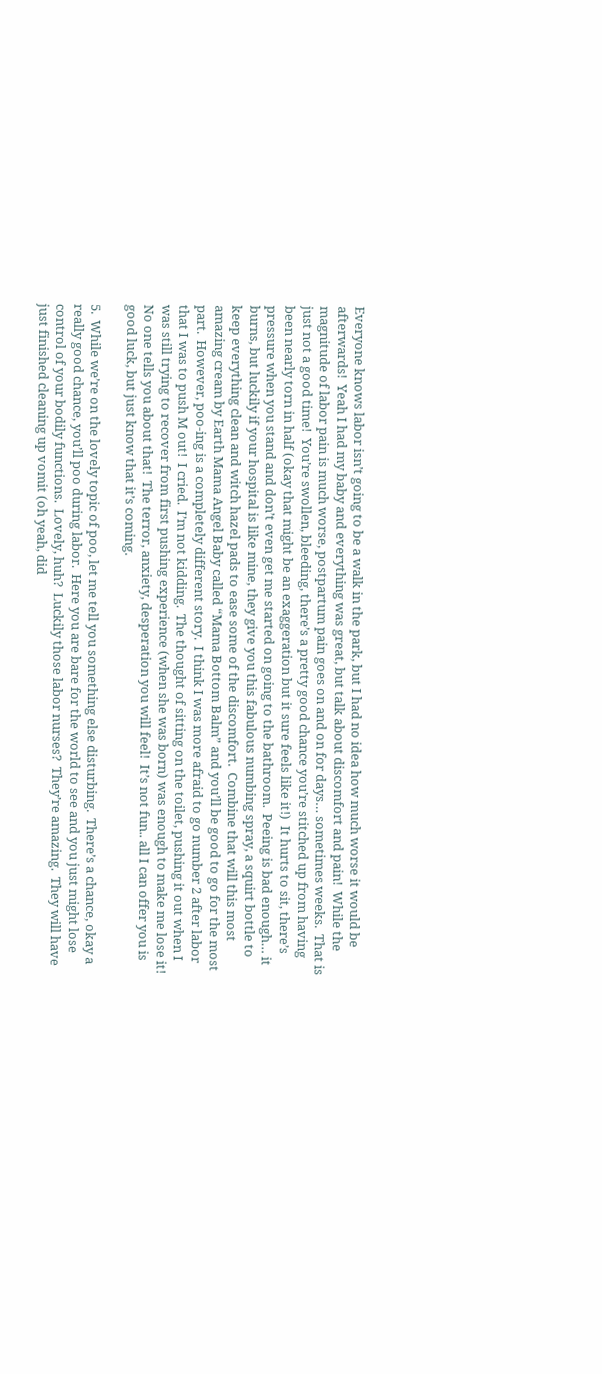Everyone knows labor isn’t going to be a walk in the park, but I had no idea how much worse it would be afterwards!  Yeah I had my baby and everything was great, but talk about discomfort and pain!  While the magnitude of labor pain is much worse, postpartum pain goes on and on for days… sometimes weeks.  That is just not a good time!  You’re swollen, bleeding, there’s a pretty good chance you’re stitched up from having been nearly torn in half (okay that might be an exaggeration but it sure feels like it!)  It hurts to sit, there’s pressure when you stand and don’t even get me started on going to the bathroom.  Peeing is bad enough… it burns, but luckily if your hospital is like mine, they give you this fabulous numbing spray, a squirt bottle to keep everything clean and witch hazel pads to ease some of the discomfort.  Combine that will this most amazing cream by Earth Mama Angel Baby called “Mama Bottom Balm” and you’ll be good to go for the most part.  However, poo-ing is a completely different story.  I think I was more afraid to go number 2 after labor that I was to push M out!  I cried.  I’m not kidding.  The thought of sitting on the toilet, pushing it out when I was still trying to recover from first pushing experience (when she was born) was enough to make me lose it!  No one tells you about that!  The terror, anxiety, desperation you will feel!  It’s not fun.. all I can offer you is good luck, but just know that it’s coming.

5.  While we’re on the lovely topic of poo, let me tell you something else disturbing.  There’s a chance, okay a really good chance, you’ll poo during labor.  Here you are bare for the world to see and you just might lose control of your bodily functions.  Lovely, huh?  Luckily those labor nurses?  They’re amazing.  They will have just finished cleaning up vomit (oh yeah, did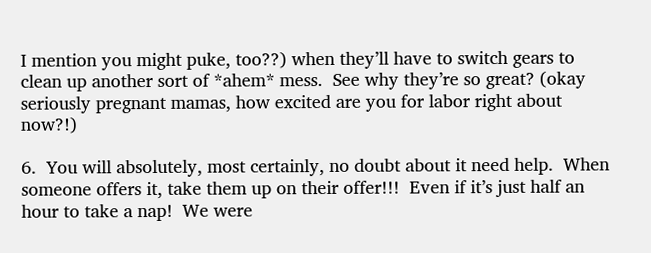I mention you might puke, too??) when they’ll have to switch gears to clean up another sort of *ahem* mess.  See why they’re so great? (okay seriously pregnant mamas, how excited are you for labor right about now?!)

6.  You will absolutely, most certainly, no doubt about it need help.  When someone offers it, take them up on their offer!!!  Even if it’s just half an hour to take a nap!  We were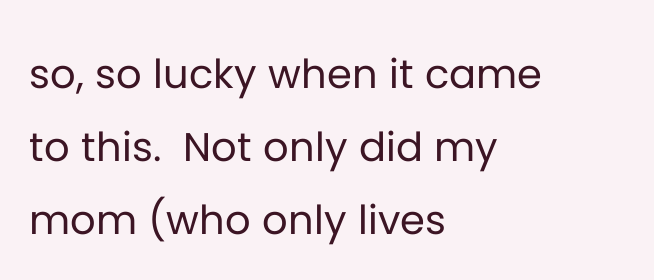so, so lucky when it came to this.  Not only did my mom (who only lives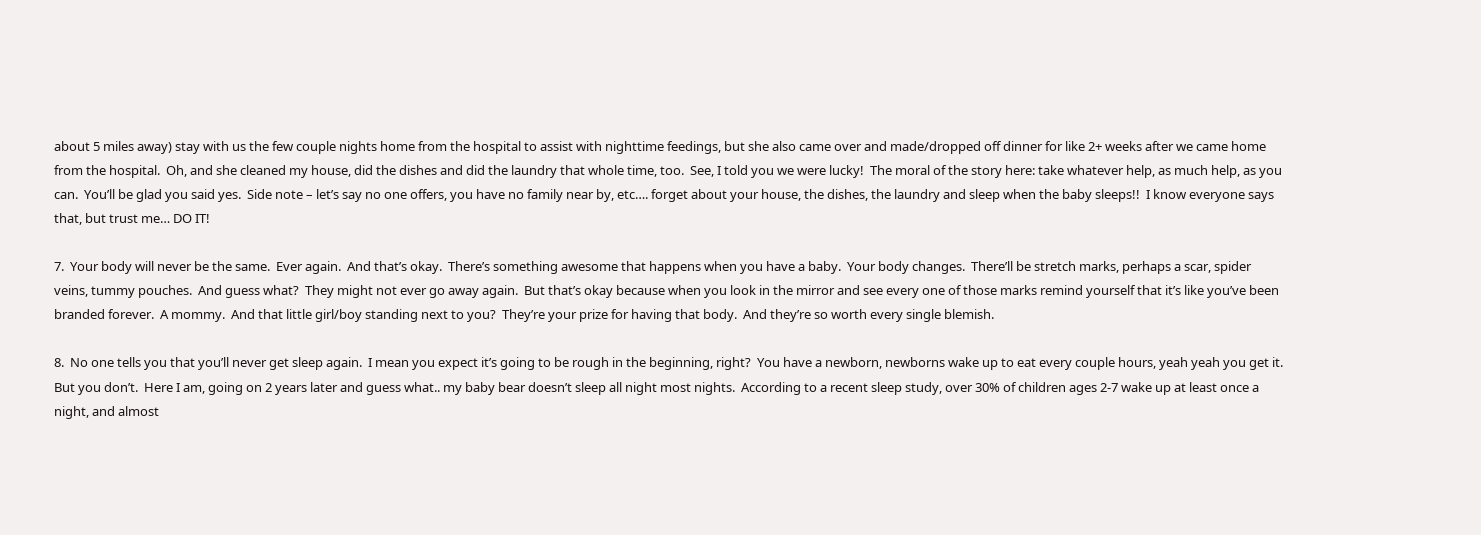about 5 miles away) stay with us the few couple nights home from the hospital to assist with nighttime feedings, but she also came over and made/dropped off dinner for like 2+ weeks after we came home from the hospital.  Oh, and she cleaned my house, did the dishes and did the laundry that whole time, too.  See, I told you we were lucky!  The moral of the story here: take whatever help, as much help, as you can.  You’ll be glad you said yes.  Side note – let’s say no one offers, you have no family near by, etc…. forget about your house, the dishes, the laundry and sleep when the baby sleeps!!  I know everyone says that, but trust me… DO IT!

7.  Your body will never be the same.  Ever again.  And that’s okay.  There’s something awesome that happens when you have a baby.  Your body changes.  There’ll be stretch marks, perhaps a scar, spider veins, tummy pouches.  And guess what?  They might not ever go away again.  But that’s okay because when you look in the mirror and see every one of those marks remind yourself that it’s like you’ve been branded forever.  A mommy.  And that little girl/boy standing next to you?  They’re your prize for having that body.  And they’re so worth every single blemish.

8.  No one tells you that you’ll never get sleep again.  I mean you expect it’s going to be rough in the beginning, right?  You have a newborn, newborns wake up to eat every couple hours, yeah yeah you get it.  But you don’t.  Here I am, going on 2 years later and guess what.. my baby bear doesn’t sleep all night most nights.  According to a recent sleep study, over 30% of children ages 2-7 wake up at least once a night, and almost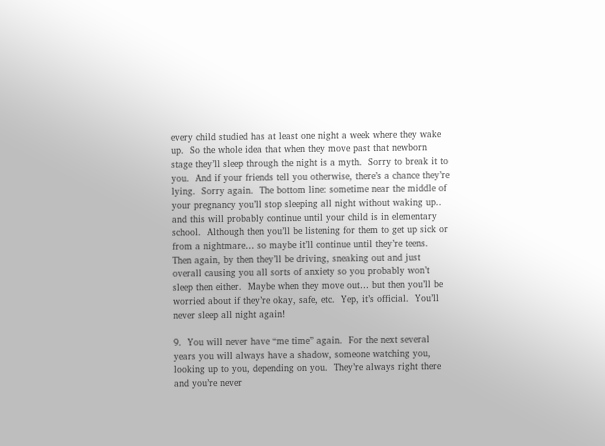every child studied has at least one night a week where they wake up.  So the whole idea that when they move past that newborn stage they’ll sleep through the night is a myth.  Sorry to break it to you.  And if your friends tell you otherwise, there’s a chance they’re lying.  Sorry again.  The bottom line: sometime near the middle of your pregnancy you’ll stop sleeping all night without waking up.. and this will probably continue until your child is in elementary school.  Although then you’ll be listening for them to get up sick or from a nightmare… so maybe it’ll continue until they’re teens.  Then again, by then they’ll be driving, sneaking out and just overall causing you all sorts of anxiety so you probably won’t sleep then either.  Maybe when they move out… but then you’ll be worried about if they’re okay, safe, etc.  Yep, it’s official.  You’ll never sleep all night again!

9.  You will never have “me time” again.  For the next several years you will always have a shadow, someone watching you, looking up to you, depending on you.  They’re always right there and you’re never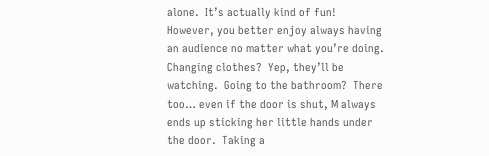alone.  It’s actually kind of fun!  However, you better enjoy always having an audience no matter what you’re doing.  Changing clothes?  Yep, they’ll be watching.  Going to the bathroom?  There too… even if the door is shut, M always ends up sticking her little hands under the door.  Taking a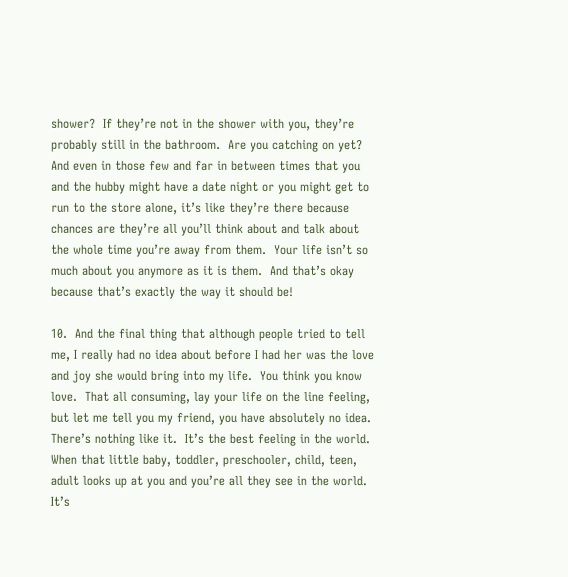shower?  If they’re not in the shower with you, they’re probably still in the bathroom.  Are you catching on yet?  And even in those few and far in between times that you and the hubby might have a date night or you might get to run to the store alone, it’s like they’re there because chances are they’re all you’ll think about and talk about the whole time you’re away from them.  Your life isn’t so much about you anymore as it is them.  And that’s okay because that’s exactly the way it should be!

10.  And the final thing that although people tried to tell me, I really had no idea about before I had her was the love and joy she would bring into my life.  You think you know love.  That all consuming, lay your life on the line feeling, but let me tell you my friend, you have absolutely no idea.  There’s nothing like it.  It’s the best feeling in the world.  When that little baby, toddler, preschooler, child, teen, adult looks up at you and you’re all they see in the world.  It’s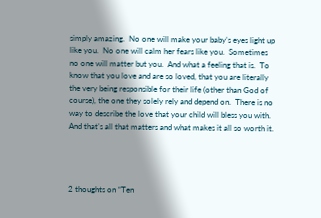simply amazing.  No one will make your baby’s eyes light up like you.  No one will calm her fears like you.  Sometimes no one will matter but you.  And what a feeling that is.  To know that you love and are so loved, that you are literally the very being responsible for their life (other than God of course), the one they solely rely and depend on.  There is no way to describe the love that your child will bless you with.  And that’s all that matters and what makes it all so worth it.




2 thoughts on “Ten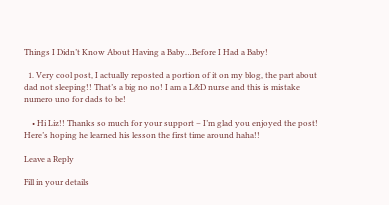Things I Didn’t Know About Having a Baby…Before I Had a Baby!

  1. Very cool post, I actually reposted a portion of it on my blog, the part about dad not sleeping!! That’s a big no no! I am a L&D nurse and this is mistake numero uno for dads to be!

    • Hi Liz!! Thanks so much for your support – I’m glad you enjoyed the post!  Here’s hoping he learned his lesson the first time around haha!!

Leave a Reply

Fill in your details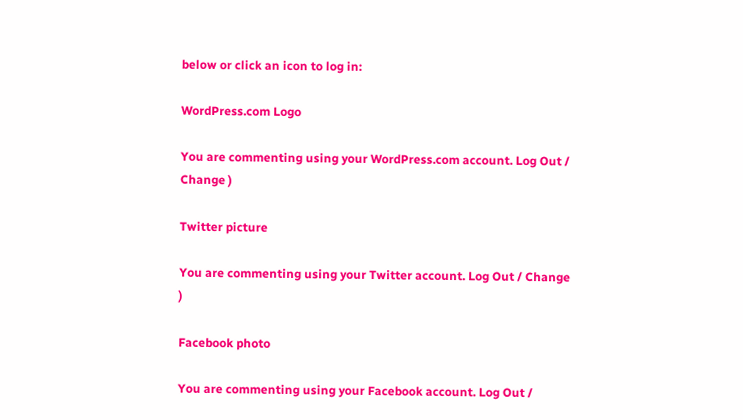below or click an icon to log in:

WordPress.com Logo

You are commenting using your WordPress.com account. Log Out / Change )

Twitter picture

You are commenting using your Twitter account. Log Out / Change )

Facebook photo

You are commenting using your Facebook account. Log Out /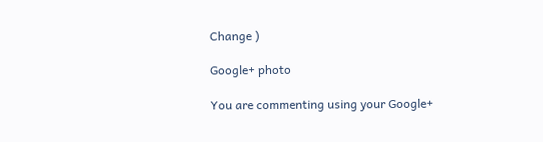Change )

Google+ photo

You are commenting using your Google+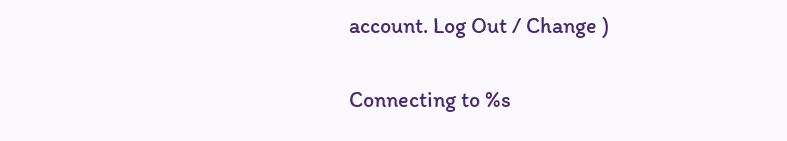account. Log Out / Change )

Connecting to %s